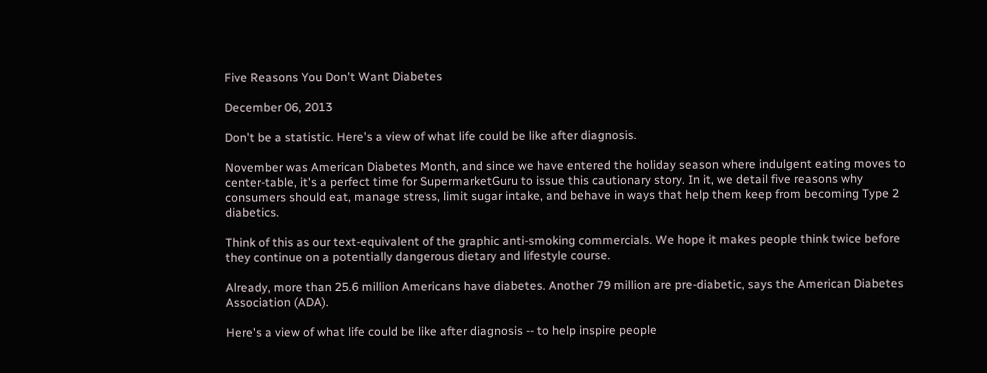Five Reasons You Don't Want Diabetes

December 06, 2013

Don't be a statistic. Here's a view of what life could be like after diagnosis.

November was American Diabetes Month, and since we have entered the holiday season where indulgent eating moves to center-table, it's a perfect time for SupermarketGuru to issue this cautionary story. In it, we detail five reasons why consumers should eat, manage stress, limit sugar intake, and behave in ways that help them keep from becoming Type 2 diabetics.

Think of this as our text-equivalent of the graphic anti-smoking commercials. We hope it makes people think twice before they continue on a potentially dangerous dietary and lifestyle course.

Already, more than 25.6 million Americans have diabetes. Another 79 million are pre-diabetic, says the American Diabetes Association (ADA).

Here's a view of what life could be like after diagnosis -- to help inspire people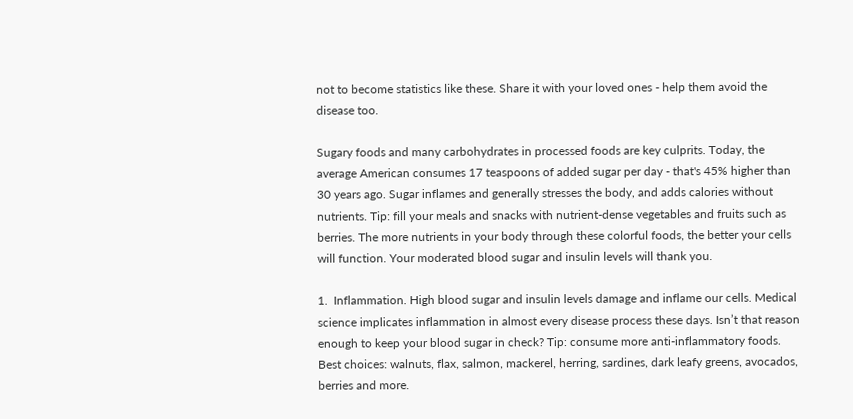not to become statistics like these. Share it with your loved ones - help them avoid the disease too.

Sugary foods and many carbohydrates in processed foods are key culprits. Today, the average American consumes 17 teaspoons of added sugar per day - that's 45% higher than 30 years ago. Sugar inflames and generally stresses the body, and adds calories without nutrients. Tip: fill your meals and snacks with nutrient-dense vegetables and fruits such as berries. The more nutrients in your body through these colorful foods, the better your cells will function. Your moderated blood sugar and insulin levels will thank you.

1.  Inflammation. High blood sugar and insulin levels damage and inflame our cells. Medical science implicates inflammation in almost every disease process these days. Isn’t that reason enough to keep your blood sugar in check? Tip: consume more anti-inflammatory foods. Best choices: walnuts, flax, salmon, mackerel, herring, sardines, dark leafy greens, avocados, berries and more.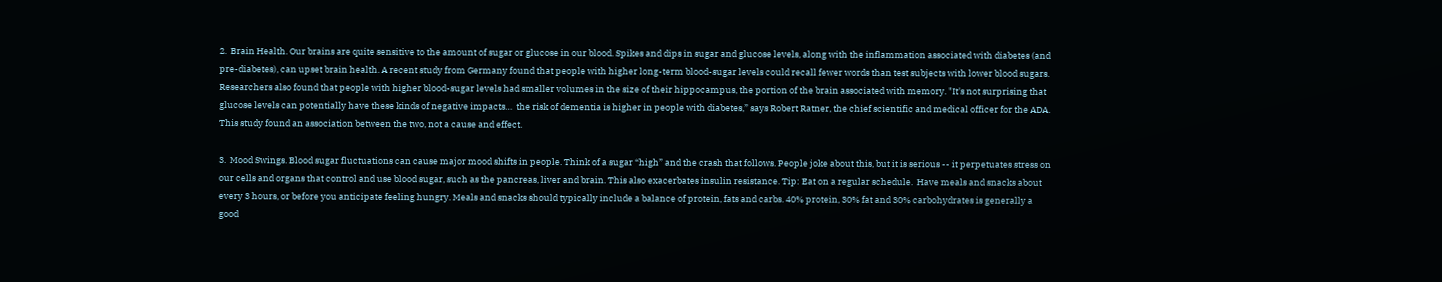2.  Brain Health. Our brains are quite sensitive to the amount of sugar or glucose in our blood. Spikes and dips in sugar and glucose levels, along with the inflammation associated with diabetes (and pre-diabetes), can upset brain health. A recent study from Germany found that people with higher long-term blood-sugar levels could recall fewer words than test subjects with lower blood sugars. Researchers also found that people with higher blood-sugar levels had smaller volumes in the size of their hippocampus, the portion of the brain associated with memory. "It's not surprising that glucose levels can potentially have these kinds of negative impacts…  the risk of dementia is higher in people with diabetes,” says Robert Ratner, the chief scientific and medical officer for the ADA. This study found an association between the two, not a cause and effect.

3.  Mood Swings. Blood sugar fluctuations can cause major mood shifts in people. Think of a sugar “high” and the crash that follows. People joke about this, but it is serious -- it perpetuates stress on our cells and organs that control and use blood sugar, such as the pancreas, liver and brain. This also exacerbates insulin resistance. Tip: Eat on a regular schedule.  Have meals and snacks about every 3 hours, or before you anticipate feeling hungry. Meals and snacks should typically include a balance of protein, fats and carbs. 40% protein, 30% fat and 30% carbohydrates is generally a good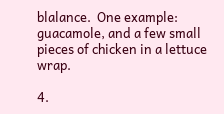blalance.  One example: guacamole, and a few small pieces of chicken in a lettuce wrap.

4.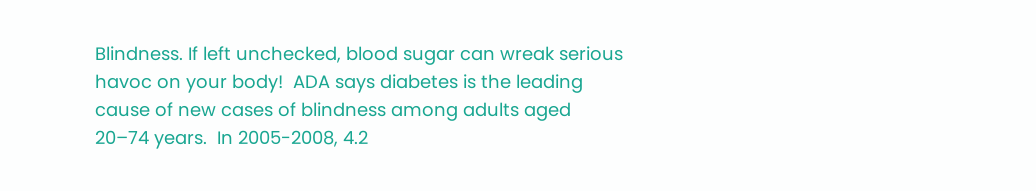Blindness. If left unchecked, blood sugar can wreak serious havoc on your body!  ADA says diabetes is the leading cause of new cases of blindness among adults aged 20–74 years.  In 2005-2008, 4.2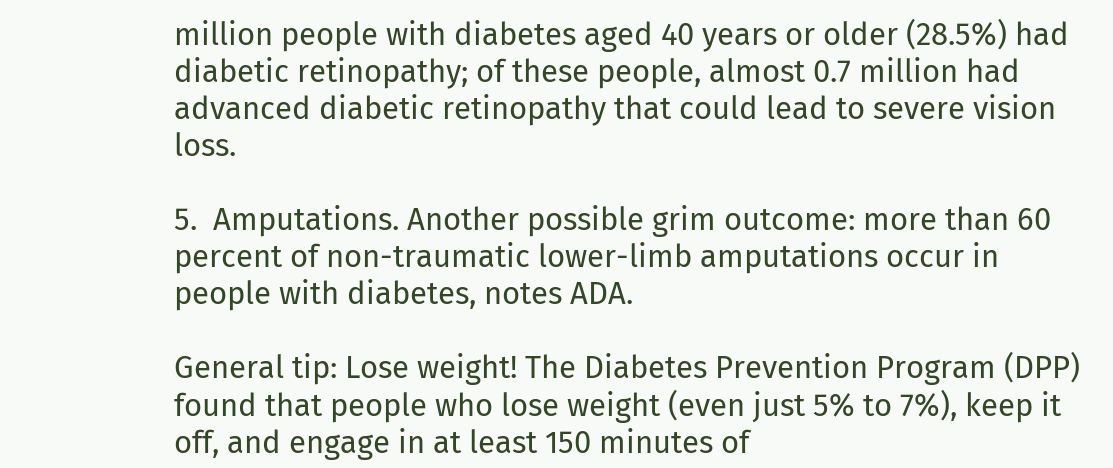million people with diabetes aged 40 years or older (28.5%) had diabetic retinopathy; of these people, almost 0.7 million had advanced diabetic retinopathy that could lead to severe vision loss.

5.  Amputations. Another possible grim outcome: more than 60 percent of non-traumatic lower-limb amputations occur in people with diabetes, notes ADA.

General tip: Lose weight! The Diabetes Prevention Program (DPP) found that people who lose weight (even just 5% to 7%), keep it off, and engage in at least 150 minutes of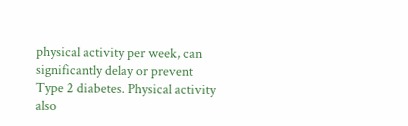physical activity per week, can significantly delay or prevent Type 2 diabetes. Physical activity also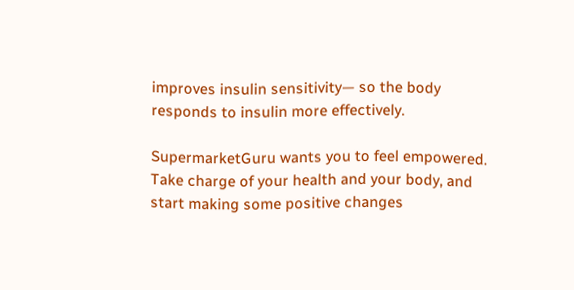improves insulin sensitivity— so the body responds to insulin more effectively.

SupermarketGuru wants you to feel empowered. Take charge of your health and your body, and start making some positive changes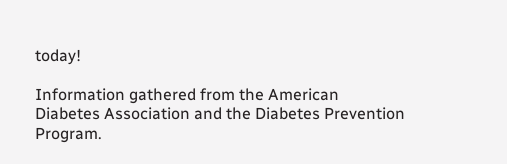today!

Information gathered from the American Diabetes Association and the Diabetes Prevention Program.